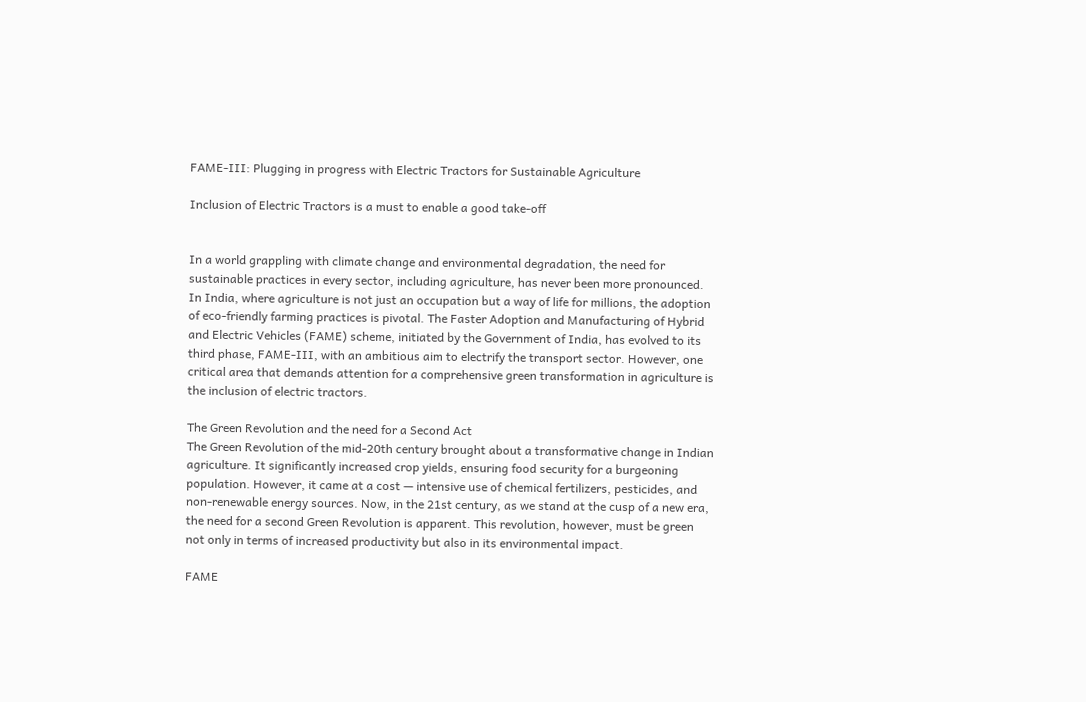FAME-III: Plugging in progress with Electric Tractors for Sustainable Agriculture

Inclusion of Electric Tractors is a must to enable a good take-off


In a world grappling with climate change and environmental degradation, the need for sustainable practices in every sector, including agriculture, has never been more pronounced. In India, where agriculture is not just an occupation but a way of life for millions, the adoption of eco-friendly farming practices is pivotal. The Faster Adoption and Manufacturing of Hybrid and Electric Vehicles (FAME) scheme, initiated by the Government of India, has evolved to its third phase, FAME-III, with an ambitious aim to electrify the transport sector. However, one critical area that demands attention for a comprehensive green transformation in agriculture is the inclusion of electric tractors.

The Green Revolution and the need for a Second Act
The Green Revolution of the mid-20th century brought about a transformative change in Indian agriculture. It significantly increased crop yields, ensuring food security for a burgeoning population. However, it came at a cost — intensive use of chemical fertilizers, pesticides, and non-renewable energy sources. Now, in the 21st century, as we stand at the cusp of a new era, the need for a second Green Revolution is apparent. This revolution, however, must be green not only in terms of increased productivity but also in its environmental impact.

FAME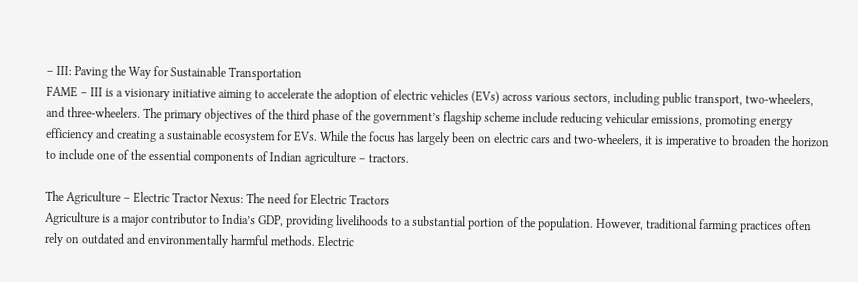– III: Paving the Way for Sustainable Transportation
FAME – III is a visionary initiative aiming to accelerate the adoption of electric vehicles (EVs) across various sectors, including public transport, two-wheelers, and three-wheelers. The primary objectives of the third phase of the government’s flagship scheme include reducing vehicular emissions, promoting energy efficiency and creating a sustainable ecosystem for EVs. While the focus has largely been on electric cars and two-wheelers, it is imperative to broaden the horizon to include one of the essential components of Indian agriculture – tractors.

The Agriculture – Electric Tractor Nexus: The need for Electric Tractors
Agriculture is a major contributor to India’s GDP, providing livelihoods to a substantial portion of the population. However, traditional farming practices often rely on outdated and environmentally harmful methods. Electric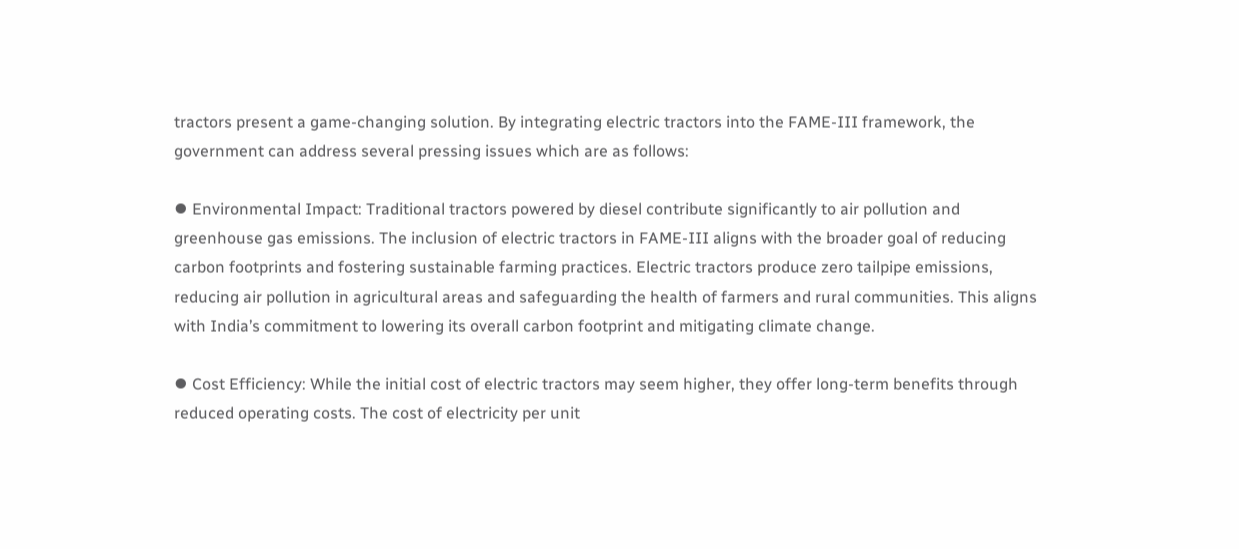tractors present a game-changing solution. By integrating electric tractors into the FAME-III framework, the government can address several pressing issues which are as follows:

⦁ Environmental Impact: Traditional tractors powered by diesel contribute significantly to air pollution and greenhouse gas emissions. The inclusion of electric tractors in FAME-III aligns with the broader goal of reducing carbon footprints and fostering sustainable farming practices. Electric tractors produce zero tailpipe emissions, reducing air pollution in agricultural areas and safeguarding the health of farmers and rural communities. This aligns with India’s commitment to lowering its overall carbon footprint and mitigating climate change.

⦁ Cost Efficiency: While the initial cost of electric tractors may seem higher, they offer long-term benefits through reduced operating costs. The cost of electricity per unit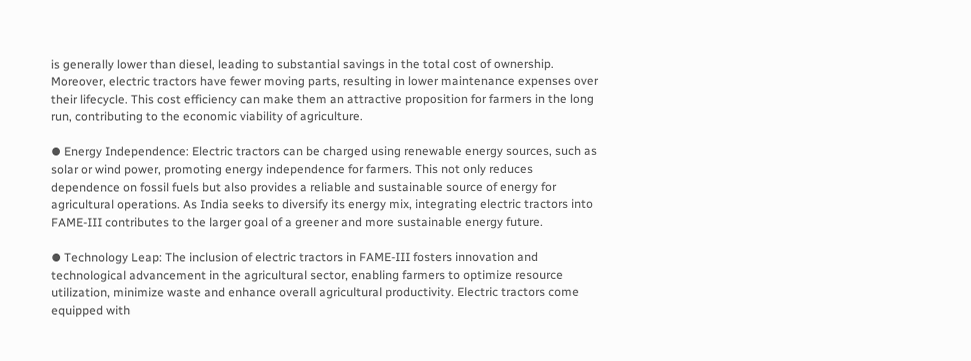is generally lower than diesel, leading to substantial savings in the total cost of ownership. Moreover, electric tractors have fewer moving parts, resulting in lower maintenance expenses over their lifecycle. This cost efficiency can make them an attractive proposition for farmers in the long run, contributing to the economic viability of agriculture.

⦁ Energy Independence: Electric tractors can be charged using renewable energy sources, such as solar or wind power, promoting energy independence for farmers. This not only reduces dependence on fossil fuels but also provides a reliable and sustainable source of energy for agricultural operations. As India seeks to diversify its energy mix, integrating electric tractors into FAME-III contributes to the larger goal of a greener and more sustainable energy future.

⦁ Technology Leap: The inclusion of electric tractors in FAME-III fosters innovation and technological advancement in the agricultural sector, enabling farmers to optimize resource utilization, minimize waste and enhance overall agricultural productivity. Electric tractors come equipped with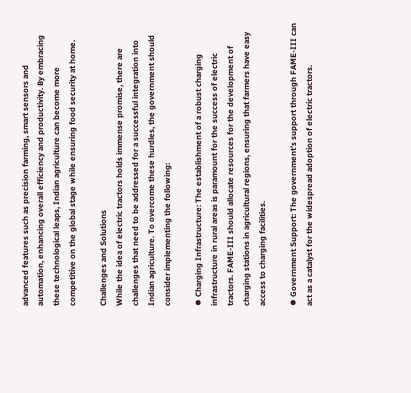advanced features such as precision farming, smart sensors and automation, enhancing overall efficiency and productivity. By embracing these technological leaps, Indian agriculture can become more competitive on the global stage while ensuring food security at home.

Challenges and Solutions
While the idea of electric tractors holds immense promise, there are challenges that need to be addressed for a successful integration into Indian agriculture. To overcome these hurdles, the government should consider implementing the following:

⦁ Charging Infrastructure: The establishment of a robust charging infrastructure in rural areas is paramount for the success of electric tractors. FAME-III should allocate resources for the development of charging stations in agricultural regions, ensuring that farmers have easy access to charging facilities.

⦁ Government Support: The government’s support through FAME-III can act as a catalyst for the widespread adoption of electric tractors.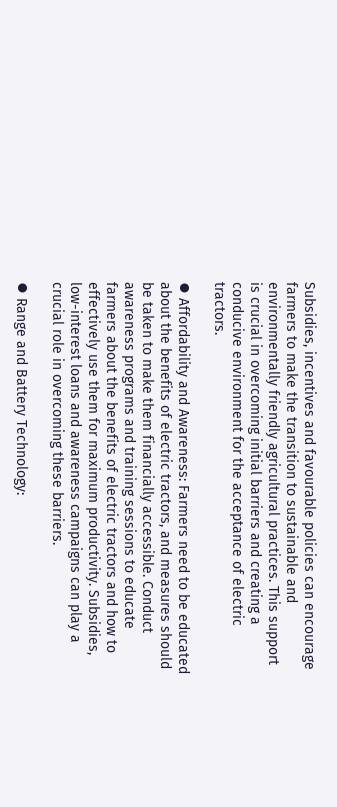Subsidies, incentives and favourable policies can encourage farmers to make the transition to sustainable and environmentally friendly agricultural practices. This support is crucial in overcoming initial barriers and creating a conducive environment for the acceptance of electric tractors.

⦁ Affordability and Awareness: Farmers need to be educated about the benefits of electric tractors, and measures should be taken to make them financially accessible. Conduct awareness programs and training sessions to educate farmers about the benefits of electric tractors and how to effectively use them for maximum productivity. Subsidies, low-interest loans and awareness campaigns can play a crucial role in overcoming these barriers.

⦁ Range and Battery Technology: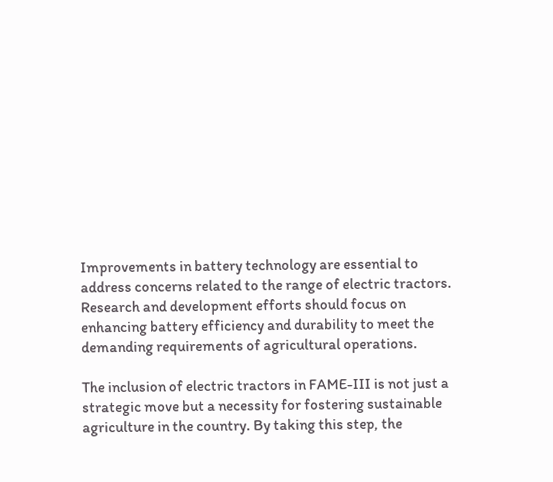Improvements in battery technology are essential to address concerns related to the range of electric tractors. Research and development efforts should focus on enhancing battery efficiency and durability to meet the demanding requirements of agricultural operations.

The inclusion of electric tractors in FAME-III is not just a strategic move but a necessity for fostering sustainable agriculture in the country. By taking this step, the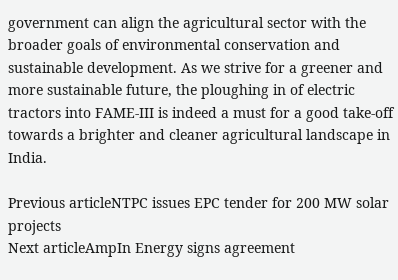government can align the agricultural sector with the broader goals of environmental conservation and sustainable development. As we strive for a greener and more sustainable future, the ploughing in of electric tractors into FAME-III is indeed a must for a good take-off towards a brighter and cleaner agricultural landscape in India.

Previous articleNTPC issues EPC tender for 200 MW solar projects
Next articleAmpIn Energy signs agreement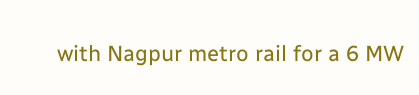with Nagpur metro rail for a 6 MW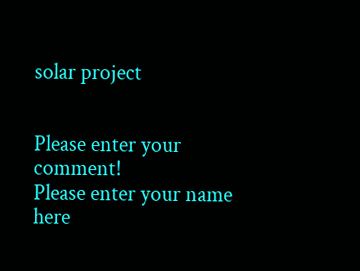solar project


Please enter your comment!
Please enter your name here